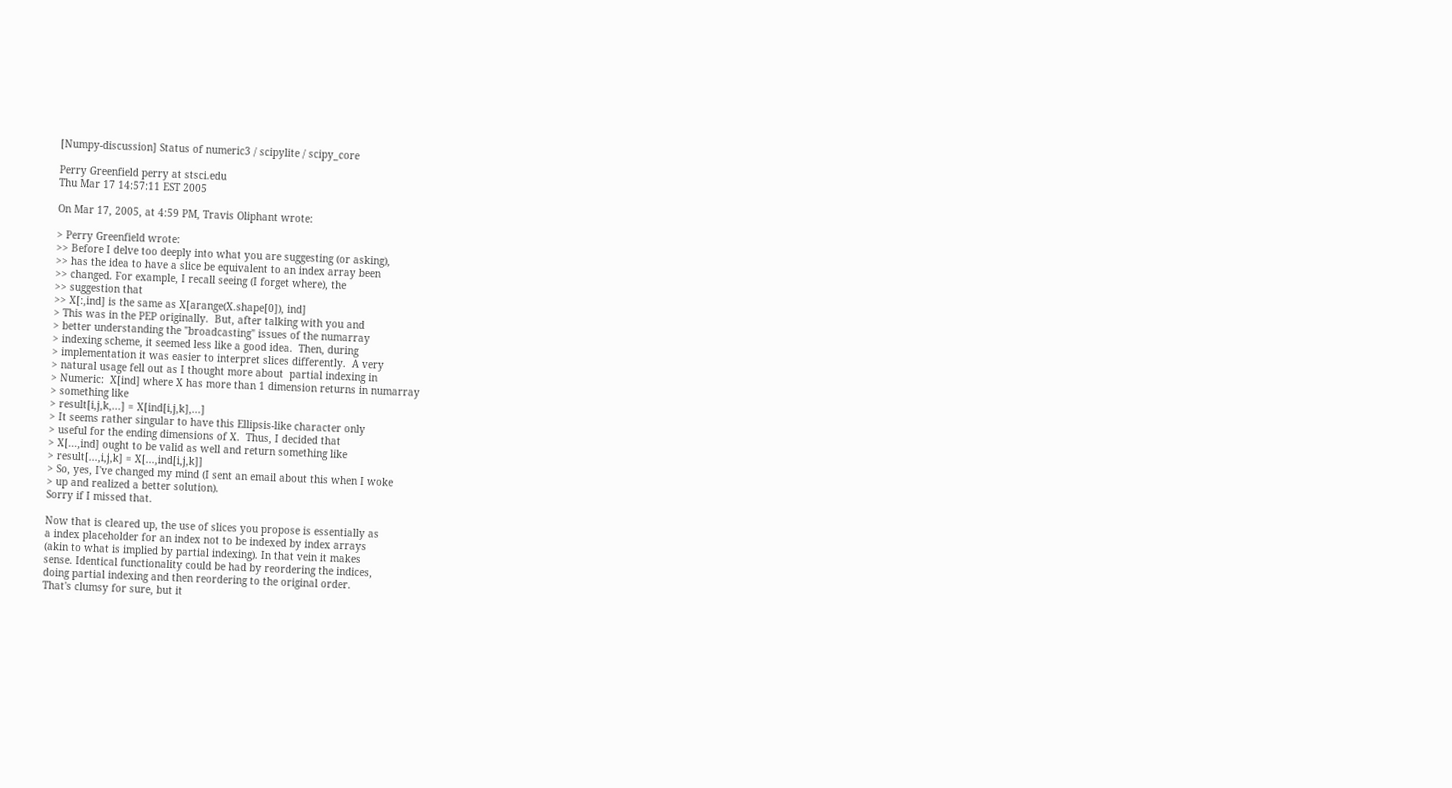[Numpy-discussion] Status of numeric3 / scipylite / scipy_core

Perry Greenfield perry at stsci.edu
Thu Mar 17 14:57:11 EST 2005

On Mar 17, 2005, at 4:59 PM, Travis Oliphant wrote:

> Perry Greenfield wrote:
>> Before I delve too deeply into what you are suggesting (or asking),
>> has the idea to have a slice be equivalent to an index array been
>> changed. For example, I recall seeing (I forget where), the
>> suggestion that
>> X[:,ind] is the same as X[arange(X.shape[0]), ind]
> This was in the PEP originally.  But, after talking with you and
> better understanding the "broadcasting" issues of the numarray
> indexing scheme, it seemed less like a good idea.  Then, during
> implementation it was easier to interpret slices differently.  A very
> natural usage fell out as I thought more about  partial indexing in
> Numeric:  X[ind] where X has more than 1 dimension returns in numarray
> something like
> result[i,j,k,...] = X[ind[i,j,k],...]
> It seems rather singular to have this Ellipsis-like character only
> useful for the ending dimensions of X.  Thus, I decided that
> X[...,ind] ought to be valid as well and return something like
> result[...,i,j,k] = X[...,ind[i,j,k]]
> So, yes, I've changed my mind (I sent an email about this when I woke
> up and realized a better solution).
Sorry if I missed that.

Now that is cleared up, the use of slices you propose is essentially as
a index placeholder for an index not to be indexed by index arrays
(akin to what is implied by partial indexing). In that vein it makes
sense. Identical functionality could be had by reordering the indices,
doing partial indexing and then reordering to the original order.
That's clumsy for sure, but it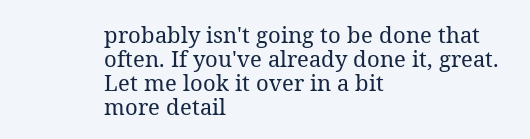probably isn't going to be done that
often. If you've already done it, great. Let me look it over in a bit
more detail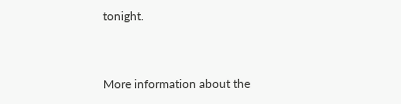tonight.


More information about the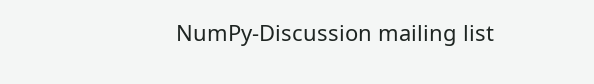NumPy-Discussion mailing list